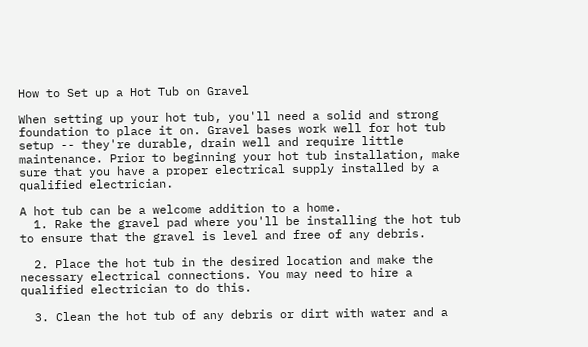How to Set up a Hot Tub on Gravel

When setting up your hot tub, you'll need a solid and strong foundation to place it on. Gravel bases work well for hot tub setup -- they're durable, drain well and require little maintenance. Prior to beginning your hot tub installation, make sure that you have a proper electrical supply installed by a qualified electrician.

A hot tub can be a welcome addition to a home.
  1. Rake the gravel pad where you'll be installing the hot tub to ensure that the gravel is level and free of any debris.

  2. Place the hot tub in the desired location and make the necessary electrical connections. You may need to hire a qualified electrician to do this.

  3. Clean the hot tub of any debris or dirt with water and a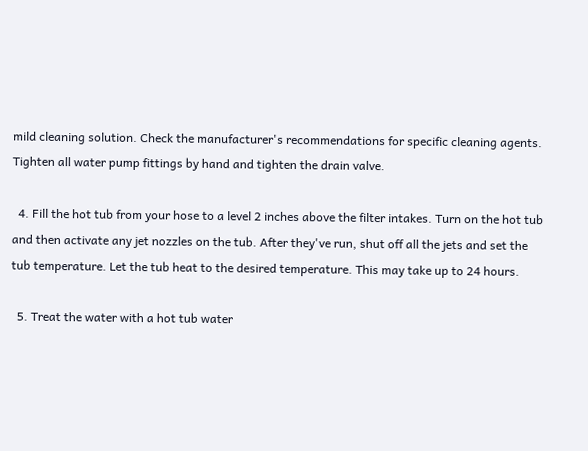mild cleaning solution. Check the manufacturer's recommendations for specific cleaning agents. Tighten all water pump fittings by hand and tighten the drain valve.

  4. Fill the hot tub from your hose to a level 2 inches above the filter intakes. Turn on the hot tub and then activate any jet nozzles on the tub. After they've run, shut off all the jets and set the tub temperature. Let the tub heat to the desired temperature. This may take up to 24 hours.

  5. Treat the water with a hot tub water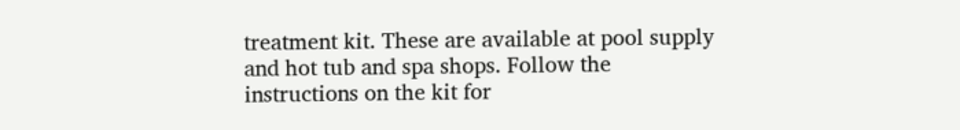treatment kit. These are available at pool supply and hot tub and spa shops. Follow the instructions on the kit for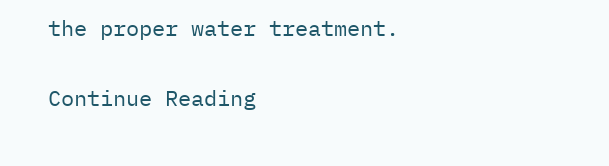the proper water treatment.

Continue Reading